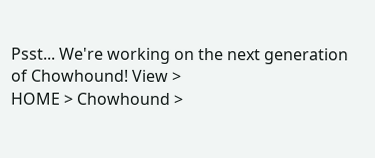Psst... We're working on the next generation of Chowhound! View >
HOME > Chowhound >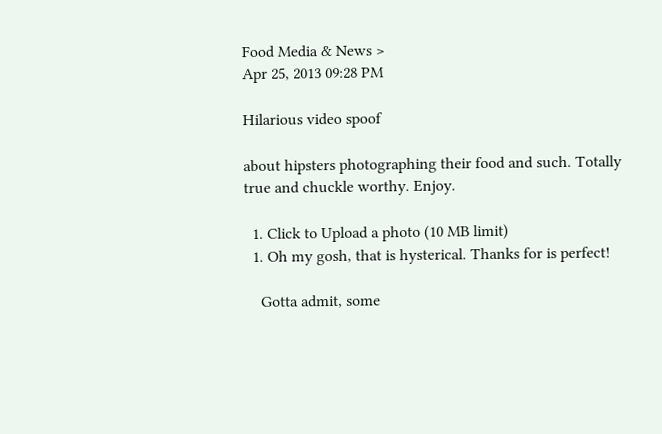Food Media & News >
Apr 25, 2013 09:28 PM

Hilarious video spoof

about hipsters photographing their food and such. Totally true and chuckle worthy. Enjoy.

  1. Click to Upload a photo (10 MB limit)
  1. Oh my gosh, that is hysterical. Thanks for is perfect!

    Gotta admit, some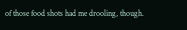of those food shots had me drooling, though.